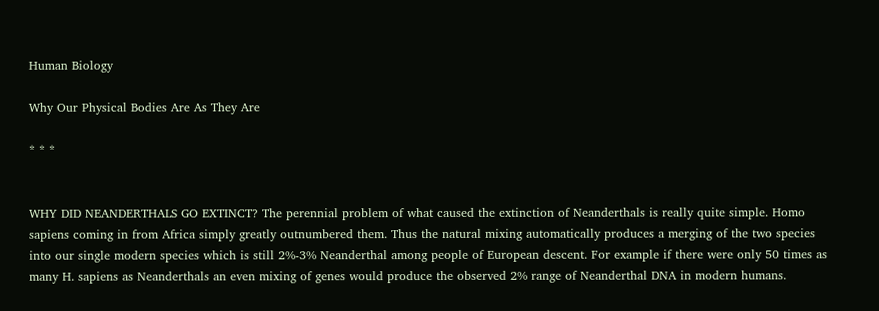Human Biology

Why Our Physical Bodies Are As They Are

* * *


WHY DID NEANDERTHALS GO EXTINCT? The perennial problem of what caused the extinction of Neanderthals is really quite simple. Homo sapiens coming in from Africa simply greatly outnumbered them. Thus the natural mixing automatically produces a merging of the two species into our single modern species which is still 2%-3% Neanderthal among people of European descent. For example if there were only 50 times as many H. sapiens as Neanderthals an even mixing of genes would produce the observed 2% range of Neanderthal DNA in modern humans.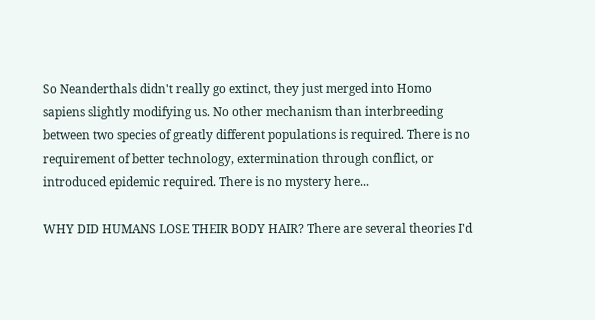So Neanderthals didn't really go extinct, they just merged into Homo sapiens slightly modifying us. No other mechanism than interbreeding between two species of greatly different populations is required. There is no requirement of better technology, extermination through conflict, or introduced epidemic required. There is no mystery here...

WHY DID HUMANS LOSE THEIR BODY HAIR? There are several theories I'd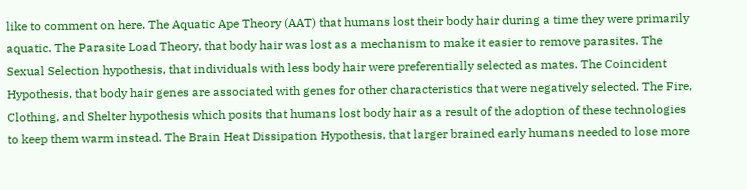like to comment on here. The Aquatic Ape Theory (AAT) that humans lost their body hair during a time they were primarily aquatic. The Parasite Load Theory, that body hair was lost as a mechanism to make it easier to remove parasites. The Sexual Selection hypothesis, that individuals with less body hair were preferentially selected as mates. The Coincident Hypothesis, that body hair genes are associated with genes for other characteristics that were negatively selected. The Fire, Clothing, and Shelter hypothesis which posits that humans lost body hair as a result of the adoption of these technologies to keep them warm instead. The Brain Heat Dissipation Hypothesis, that larger brained early humans needed to lose more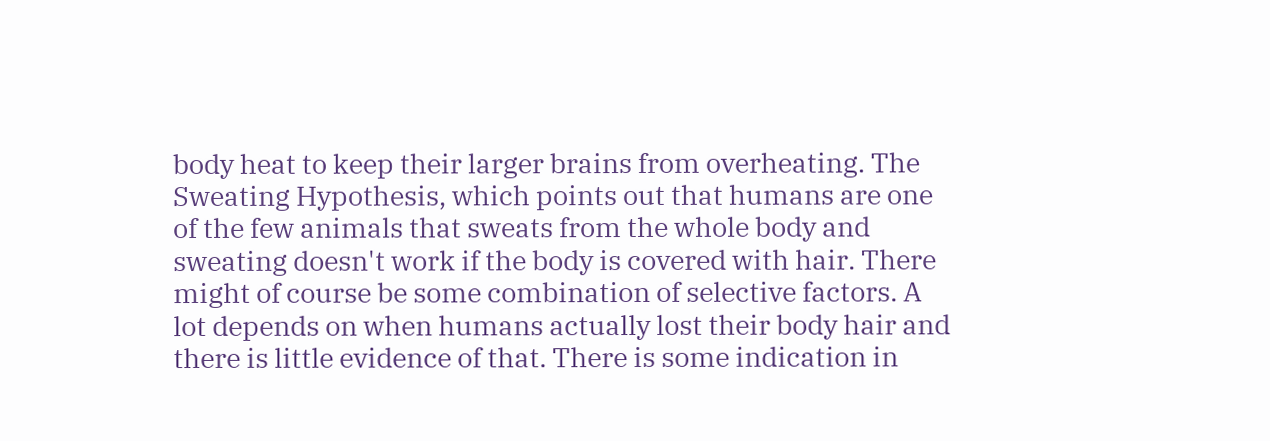body heat to keep their larger brains from overheating. The Sweating Hypothesis, which points out that humans are one of the few animals that sweats from the whole body and sweating doesn't work if the body is covered with hair. There might of course be some combination of selective factors. A lot depends on when humans actually lost their body hair and there is little evidence of that. There is some indication in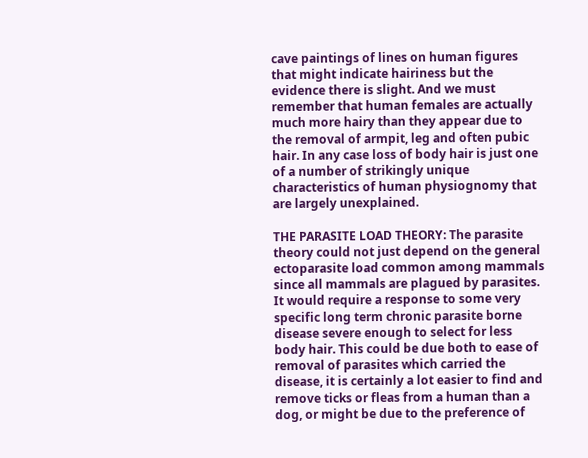cave paintings of lines on human figures that might indicate hairiness but the evidence there is slight. And we must remember that human females are actually much more hairy than they appear due to the removal of armpit, leg and often pubic hair. In any case loss of body hair is just one of a number of strikingly unique characteristics of human physiognomy that are largely unexplained.

THE PARASITE LOAD THEORY: The parasite theory could not just depend on the general ectoparasite load common among mammals since all mammals are plagued by parasites. It would require a response to some very specific long term chronic parasite borne disease severe enough to select for less body hair. This could be due both to ease of removal of parasites which carried the disease, it is certainly a lot easier to find and remove ticks or fleas from a human than a dog, or might be due to the preference of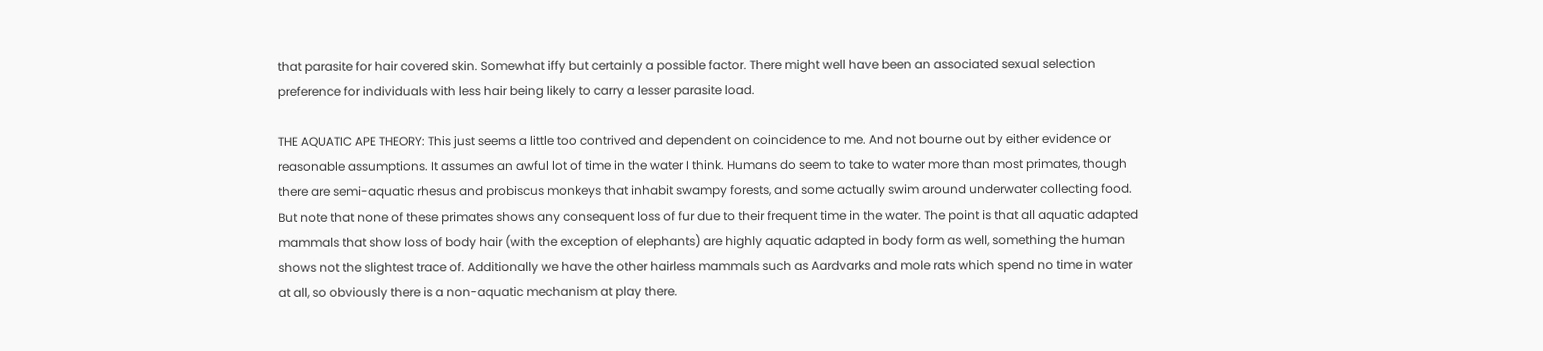that parasite for hair covered skin. Somewhat iffy but certainly a possible factor. There might well have been an associated sexual selection preference for individuals with less hair being likely to carry a lesser parasite load.

THE AQUATIC APE THEORY: This just seems a little too contrived and dependent on coincidence to me. And not bourne out by either evidence or reasonable assumptions. It assumes an awful lot of time in the water I think. Humans do seem to take to water more than most primates, though there are semi-aquatic rhesus and probiscus monkeys that inhabit swampy forests, and some actually swim around underwater collecting food. But note that none of these primates shows any consequent loss of fur due to their frequent time in the water. The point is that all aquatic adapted mammals that show loss of body hair (with the exception of elephants) are highly aquatic adapted in body form as well, something the human shows not the slightest trace of. Additionally we have the other hairless mammals such as Aardvarks and mole rats which spend no time in water at all, so obviously there is a non-aquatic mechanism at play there.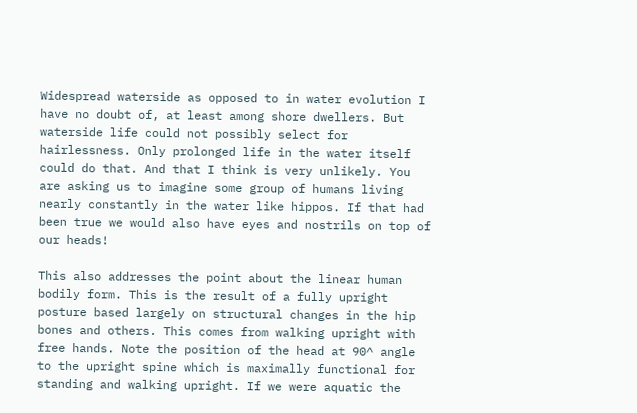Widespread waterside as opposed to in water evolution I have no doubt of, at least among shore dwellers. But waterside life could not possibly select for hairlessness. Only prolonged life in the water itself could do that. And that I think is very unlikely. You are asking us to imagine some group of humans living nearly constantly in the water like hippos. If that had been true we would also have eyes and nostrils on top of our heads!

This also addresses the point about the linear human bodily form. This is the result of a fully upright posture based largely on structural changes in the hip bones and others. This comes from walking upright with free hands. Note the position of the head at 90^ angle to the upright spine which is maximally functional for standing and walking upright. If we were aquatic the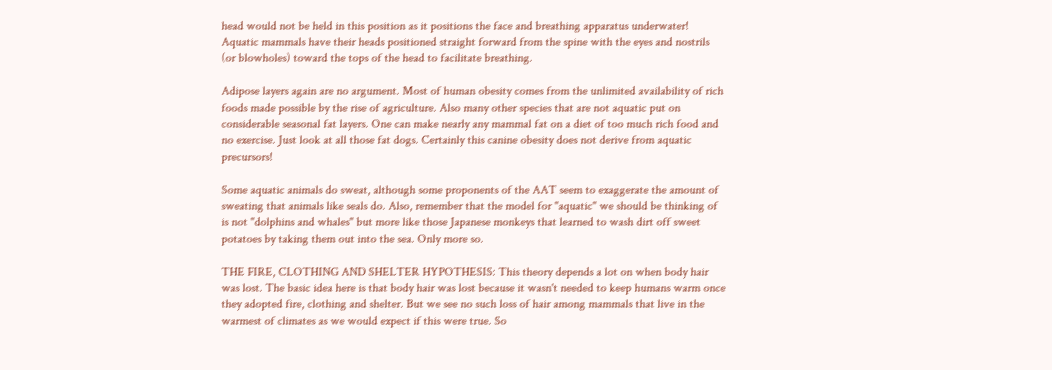head would not be held in this position as it positions the face and breathing apparatus underwater! Aquatic mammals have their heads positioned straight forward from the spine with the eyes and nostrils (or blowholes) toward the tops of the head to facilitate breathing.

Adipose layers again are no argument. Most of human obesity comes from the unlimited availability of rich foods made possible by the rise of agriculture. Also many other species that are not aquatic put on considerable seasonal fat layers. One can make nearly any mammal fat on a diet of too much rich food and no exercise. Just look at all those fat dogs. Certainly this canine obesity does not derive from aquatic precursors!

Some aquatic animals do sweat, although some proponents of the AAT seem to exaggerate the amount of sweating that animals like seals do. Also, remember that the model for "aquatic" we should be thinking of is not "dolphins and whales" but more like those Japanese monkeys that learned to wash dirt off sweet potatoes by taking them out into the sea. Only more so.

THE FIRE, CLOTHING AND SHELTER HYPOTHESIS: This theory depends a lot on when body hair was lost. The basic idea here is that body hair was lost because it wasn't needed to keep humans warm once they adopted fire, clothing and shelter. But we see no such loss of hair among mammals that live in the warmest of climates as we would expect if this were true. So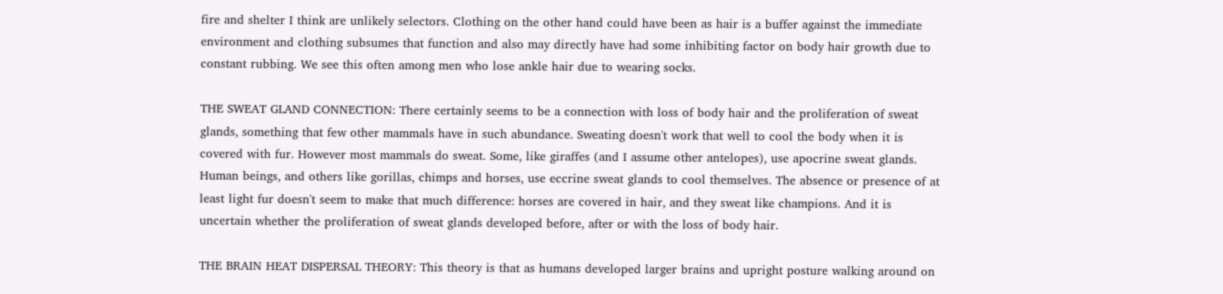fire and shelter I think are unlikely selectors. Clothing on the other hand could have been as hair is a buffer against the immediate environment and clothing subsumes that function and also may directly have had some inhibiting factor on body hair growth due to constant rubbing. We see this often among men who lose ankle hair due to wearing socks.

THE SWEAT GLAND CONNECTION: There certainly seems to be a connection with loss of body hair and the proliferation of sweat glands, something that few other mammals have in such abundance. Sweating doesn't work that well to cool the body when it is covered with fur. However most mammals do sweat. Some, like giraffes (and I assume other antelopes), use apocrine sweat glands. Human beings, and others like gorillas, chimps and horses, use eccrine sweat glands to cool themselves. The absence or presence of at least light fur doesn't seem to make that much difference: horses are covered in hair, and they sweat like champions. And it is uncertain whether the proliferation of sweat glands developed before, after or with the loss of body hair.

THE BRAIN HEAT DISPERSAL THEORY: This theory is that as humans developed larger brains and upright posture walking around on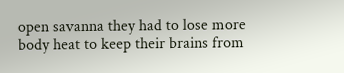open savanna they had to lose more body heat to keep their brains from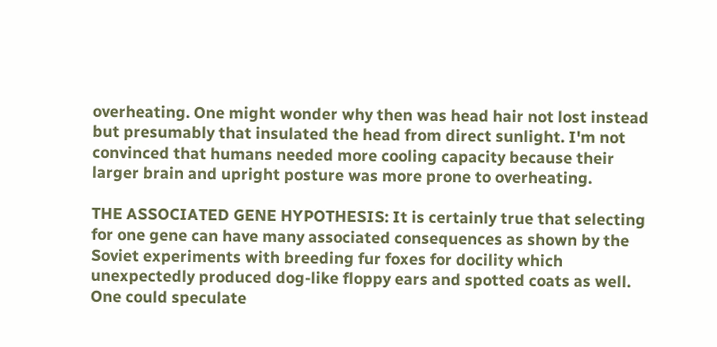overheating. One might wonder why then was head hair not lost instead but presumably that insulated the head from direct sunlight. I'm not convinced that humans needed more cooling capacity because their larger brain and upright posture was more prone to overheating.

THE ASSOCIATED GENE HYPOTHESIS: It is certainly true that selecting for one gene can have many associated consequences as shown by the Soviet experiments with breeding fur foxes for docility which unexpectedly produced dog-like floppy ears and spotted coats as well. One could speculate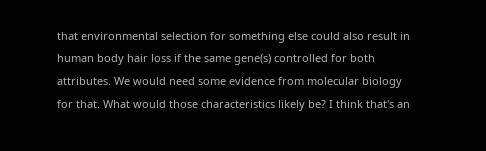that environmental selection for something else could also result in human body hair loss if the same gene(s) controlled for both attributes. We would need some evidence from molecular biology for that. What would those characteristics likely be? I think that's an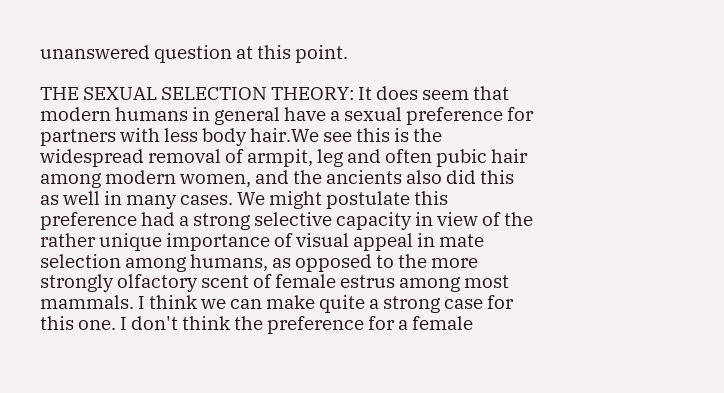unanswered question at this point.

THE SEXUAL SELECTION THEORY: It does seem that modern humans in general have a sexual preference for partners with less body hair.We see this is the widespread removal of armpit, leg and often pubic hair among modern women, and the ancients also did this as well in many cases. We might postulate this preference had a strong selective capacity in view of the rather unique importance of visual appeal in mate selection among humans, as opposed to the more strongly olfactory scent of female estrus among most mammals. I think we can make quite a strong case for this one. I don't think the preference for a female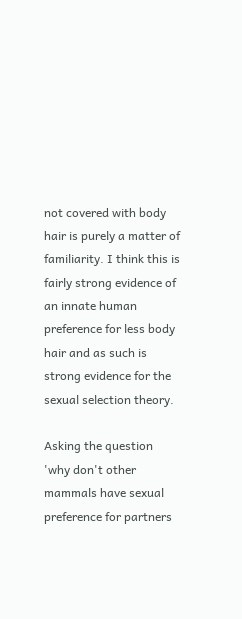not covered with body hair is purely a matter of familiarity. I think this is fairly strong evidence of an innate human preference for less body hair and as such is strong evidence for the sexual selection theory.

Asking the question 'why don't other mammals have sexual preference for partners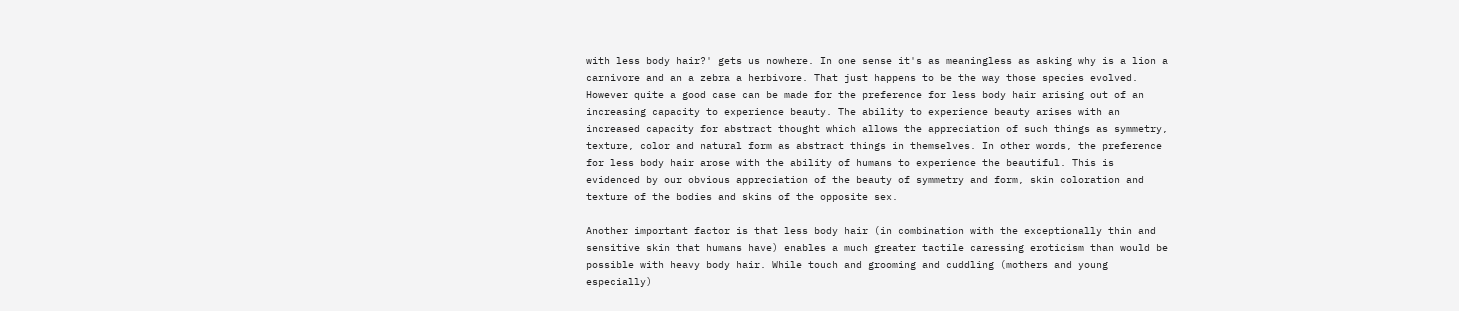with less body hair?' gets us nowhere. In one sense it's as meaningless as asking why is a lion a carnivore and an a zebra a herbivore. That just happens to be the way those species evolved. However quite a good case can be made for the preference for less body hair arising out of an increasing capacity to experience beauty. The ability to experience beauty arises with an increased capacity for abstract thought which allows the appreciation of such things as symmetry, texture, color and natural form as abstract things in themselves. In other words, the preference for less body hair arose with the ability of humans to experience the beautiful. This is evidenced by our obvious appreciation of the beauty of symmetry and form, skin coloration and texture of the bodies and skins of the opposite sex.

Another important factor is that less body hair (in combination with the exceptionally thin and sensitive skin that humans have) enables a much greater tactile caressing eroticism than would be possible with heavy body hair. While touch and grooming and cuddling (mothers and young especially)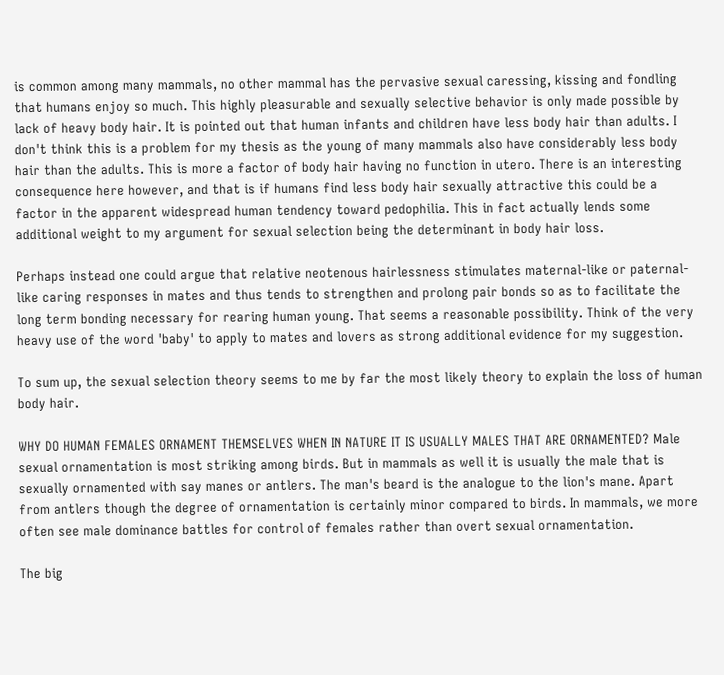is common among many mammals, no other mammal has the pervasive sexual caressing, kissing and fondling that humans enjoy so much. This highly pleasurable and sexually selective behavior is only made possible by lack of heavy body hair. It is pointed out that human infants and children have less body hair than adults. I don't think this is a problem for my thesis as the young of many mammals also have considerably less body hair than the adults. This is more a factor of body hair having no function in utero. There is an interesting consequence here however, and that is if humans find less body hair sexually attractive this could be a factor in the apparent widespread human tendency toward pedophilia. This in fact actually lends some additional weight to my argument for sexual selection being the determinant in body hair loss.

Perhaps instead one could argue that relative neotenous hairlessness stimulates maternal-like or paternal-like caring responses in mates and thus tends to strengthen and prolong pair bonds so as to facilitate the long term bonding necessary for rearing human young. That seems a reasonable possibility. Think of the very heavy use of the word 'baby' to apply to mates and lovers as strong additional evidence for my suggestion.

To sum up, the sexual selection theory seems to me by far the most likely theory to explain the loss of human body hair.

WHY DO HUMAN FEMALES ORNAMENT THEMSELVES WHEN IN NATURE IT IS USUALLY MALES THAT ARE ORNAMENTED? Male sexual ornamentation is most striking among birds. But in mammals as well it is usually the male that is sexually ornamented with say manes or antlers. The man's beard is the analogue to the lion's mane. Apart from antlers though the degree of ornamentation is certainly minor compared to birds. In mammals, we more often see male dominance battles for control of females rather than overt sexual ornamentation.

The big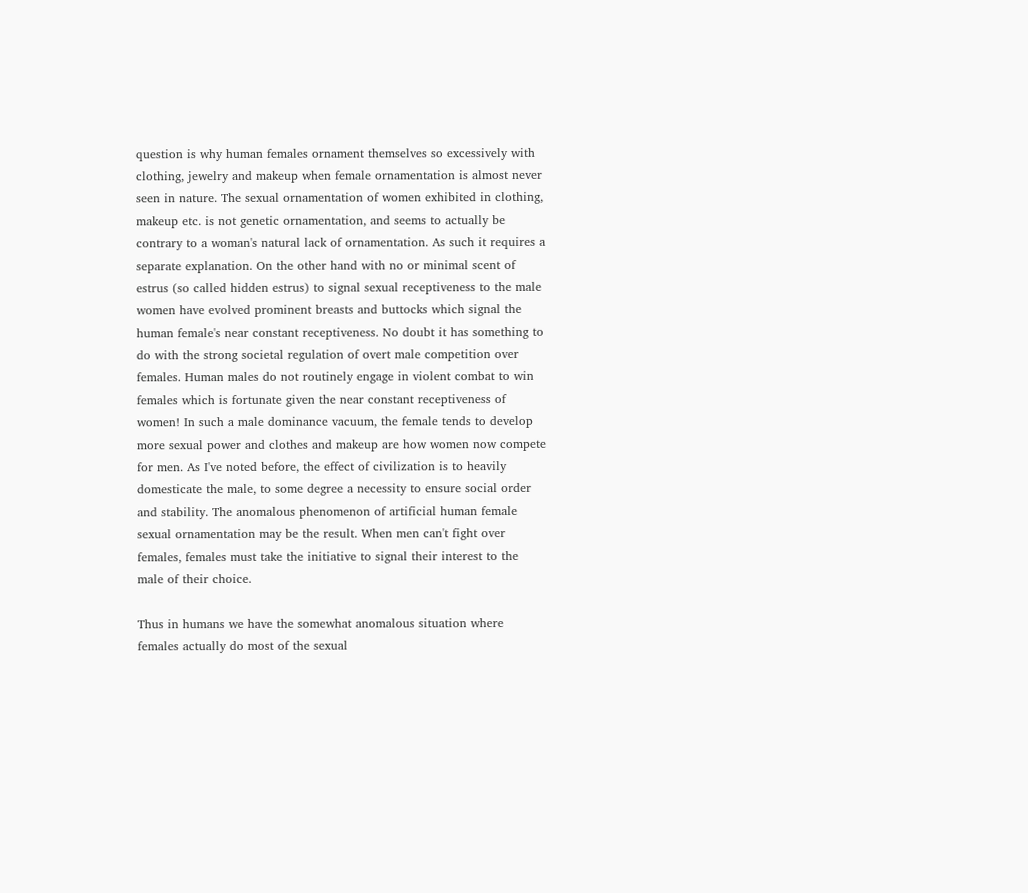question is why human females ornament themselves so excessively with clothing, jewelry and makeup when female ornamentation is almost never seen in nature. The sexual ornamentation of women exhibited in clothing, makeup etc. is not genetic ornamentation, and seems to actually be contrary to a woman's natural lack of ornamentation. As such it requires a separate explanation. On the other hand with no or minimal scent of estrus (so called hidden estrus) to signal sexual receptiveness to the male women have evolved prominent breasts and buttocks which signal the human female's near constant receptiveness. No doubt it has something to do with the strong societal regulation of overt male competition over females. Human males do not routinely engage in violent combat to win females which is fortunate given the near constant receptiveness of women! In such a male dominance vacuum, the female tends to develop more sexual power and clothes and makeup are how women now compete for men. As I've noted before, the effect of civilization is to heavily domesticate the male, to some degree a necessity to ensure social order and stability. The anomalous phenomenon of artificial human female sexual ornamentation may be the result. When men can't fight over females, females must take the initiative to signal their interest to the male of their choice.

Thus in humans we have the somewhat anomalous situation where females actually do most of the sexual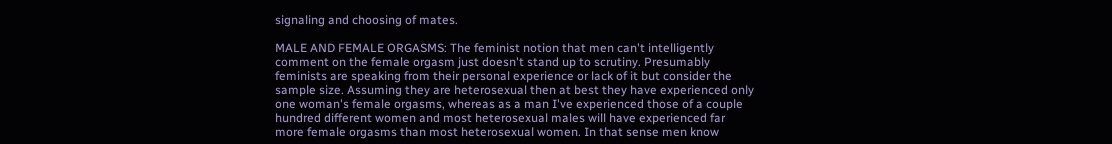signaling and choosing of mates.

MALE AND FEMALE ORGASMS: The feminist notion that men can't intelligently comment on the female orgasm just doesn't stand up to scrutiny. Presumably feminists are speaking from their personal experience or lack of it but consider the sample size. Assuming they are heterosexual then at best they have experienced only one woman's female orgasms, whereas as a man I've experienced those of a couple hundred different women and most heterosexual males will have experienced far more female orgasms than most heterosexual women. In that sense men know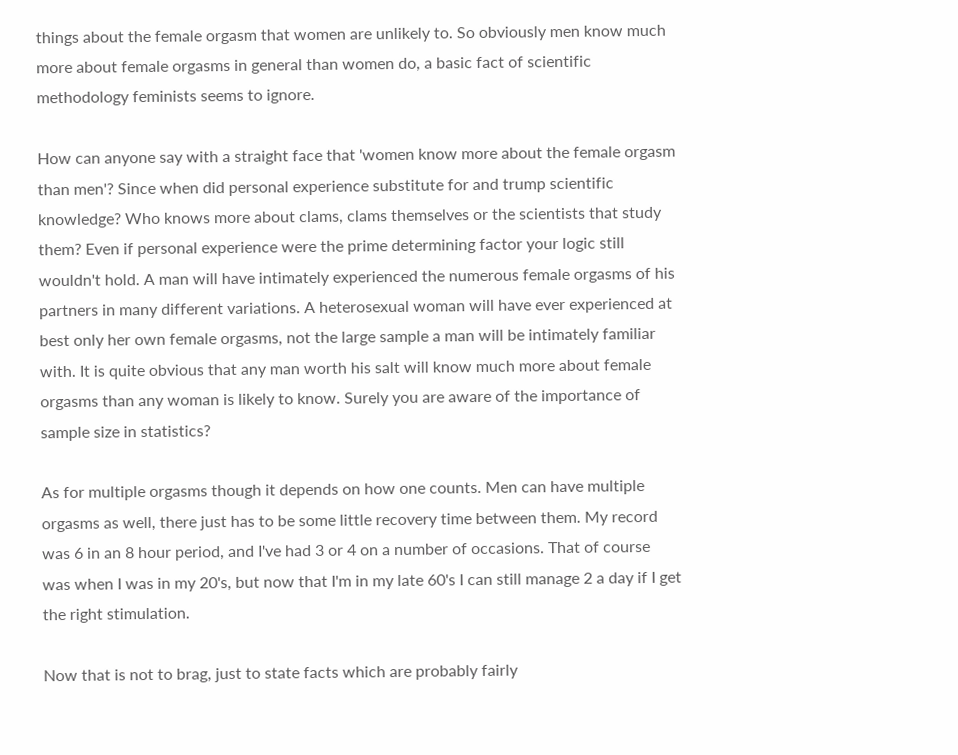things about the female orgasm that women are unlikely to. So obviously men know much more about female orgasms in general than women do, a basic fact of scientific methodology feminists seems to ignore.

How can anyone say with a straight face that 'women know more about the female orgasm than men'? Since when did personal experience substitute for and trump scientific knowledge? Who knows more about clams, clams themselves or the scientists that study them? Even if personal experience were the prime determining factor your logic still wouldn't hold. A man will have intimately experienced the numerous female orgasms of his partners in many different variations. A heterosexual woman will have ever experienced at best only her own female orgasms, not the large sample a man will be intimately familiar with. It is quite obvious that any man worth his salt will know much more about female orgasms than any woman is likely to know. Surely you are aware of the importance of sample size in statistics?

As for multiple orgasms though it depends on how one counts. Men can have multiple orgasms as well, there just has to be some little recovery time between them. My record was 6 in an 8 hour period, and I've had 3 or 4 on a number of occasions. That of course was when I was in my 20's, but now that I'm in my late 60's I can still manage 2 a day if I get the right stimulation.

Now that is not to brag, just to state facts which are probably fairly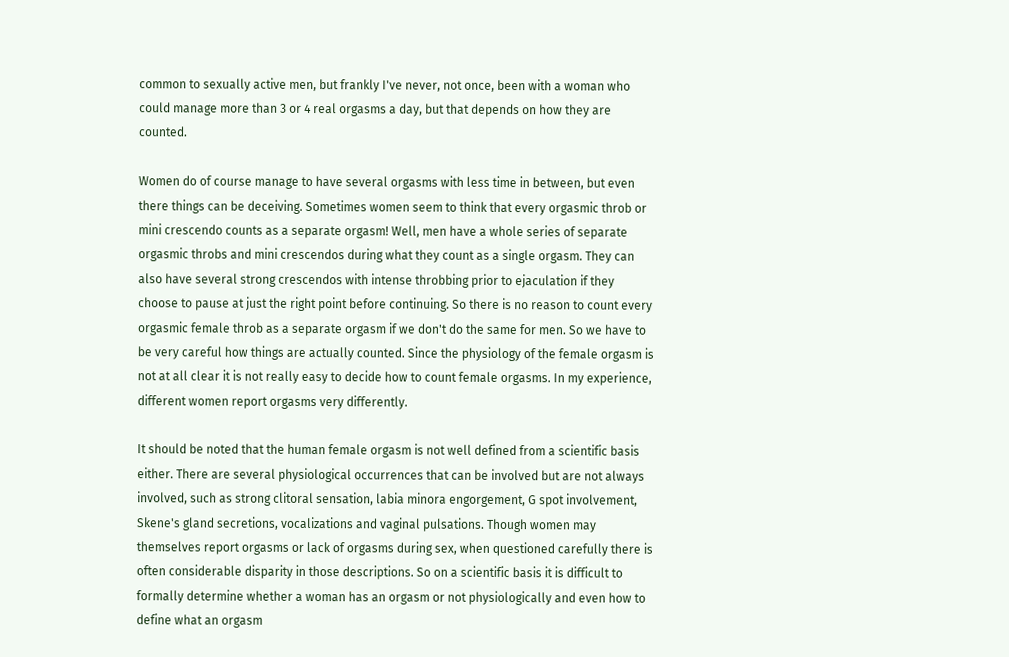common to sexually active men, but frankly I've never, not once, been with a woman who could manage more than 3 or 4 real orgasms a day, but that depends on how they are counted.

Women do of course manage to have several orgasms with less time in between, but even there things can be deceiving. Sometimes women seem to think that every orgasmic throb or mini crescendo counts as a separate orgasm! Well, men have a whole series of separate orgasmic throbs and mini crescendos during what they count as a single orgasm. They can also have several strong crescendos with intense throbbing prior to ejaculation if they choose to pause at just the right point before continuing. So there is no reason to count every orgasmic female throb as a separate orgasm if we don't do the same for men. So we have to be very careful how things are actually counted. Since the physiology of the female orgasm is not at all clear it is not really easy to decide how to count female orgasms. In my experience, different women report orgasms very differently.

It should be noted that the human female orgasm is not well defined from a scientific basis either. There are several physiological occurrences that can be involved but are not always involved, such as strong clitoral sensation, labia minora engorgement, G spot involvement, Skene's gland secretions, vocalizations and vaginal pulsations. Though women may themselves report orgasms or lack of orgasms during sex, when questioned carefully there is often considerable disparity in those descriptions. So on a scientific basis it is difficult to formally determine whether a woman has an orgasm or not physiologically and even how to define what an orgasm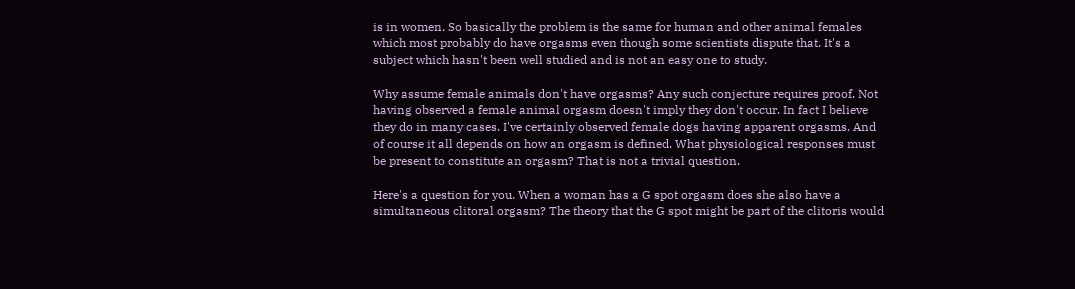is in women. So basically the problem is the same for human and other animal females which most probably do have orgasms even though some scientists dispute that. It's a subject which hasn't been well studied and is not an easy one to study.

Why assume female animals don't have orgasms? Any such conjecture requires proof. Not having observed a female animal orgasm doesn't imply they don't occur. In fact I believe they do in many cases. I've certainly observed female dogs having apparent orgasms. And of course it all depends on how an orgasm is defined. What physiological responses must be present to constitute an orgasm? That is not a trivial question.

Here's a question for you. When a woman has a G spot orgasm does she also have a simultaneous clitoral orgasm? The theory that the G spot might be part of the clitoris would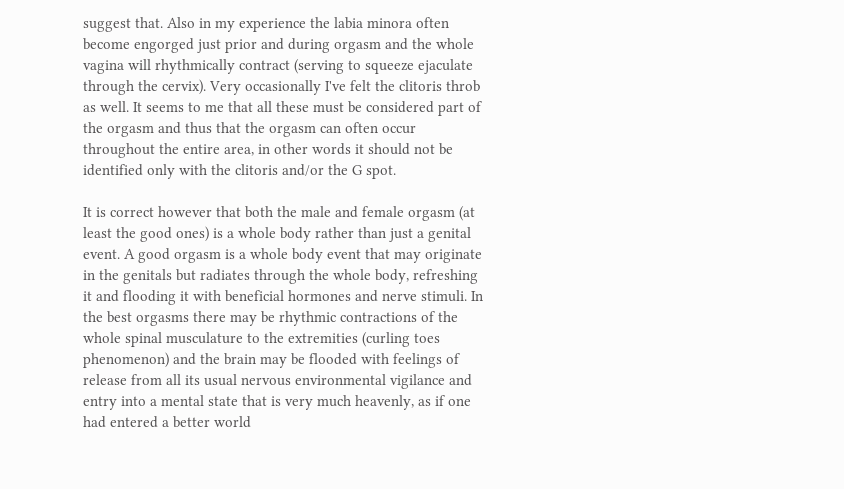suggest that. Also in my experience the labia minora often become engorged just prior and during orgasm and the whole vagina will rhythmically contract (serving to squeeze ejaculate through the cervix). Very occasionally I've felt the clitoris throb as well. It seems to me that all these must be considered part of the orgasm and thus that the orgasm can often occur throughout the entire area, in other words it should not be identified only with the clitoris and/or the G spot.

It is correct however that both the male and female orgasm (at least the good ones) is a whole body rather than just a genital event. A good orgasm is a whole body event that may originate in the genitals but radiates through the whole body, refreshing it and flooding it with beneficial hormones and nerve stimuli. In the best orgasms there may be rhythmic contractions of the whole spinal musculature to the extremities (curling toes phenomenon) and the brain may be flooded with feelings of release from all its usual nervous environmental vigilance and entry into a mental state that is very much heavenly, as if one had entered a better world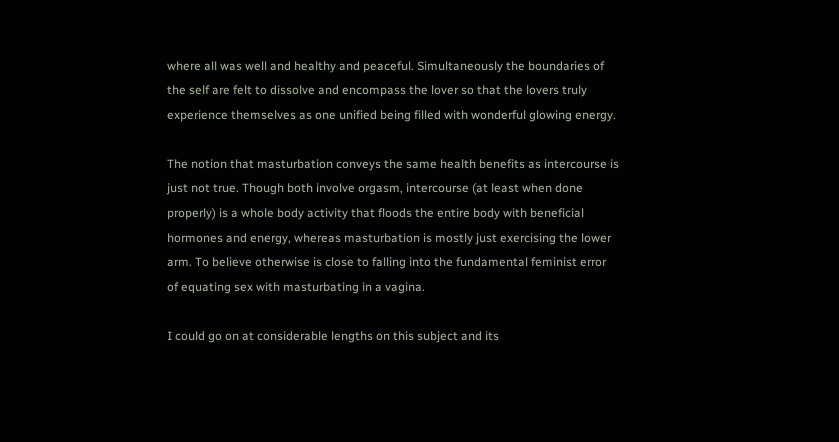where all was well and healthy and peaceful. Simultaneously the boundaries of the self are felt to dissolve and encompass the lover so that the lovers truly experience themselves as one unified being filled with wonderful glowing energy.

The notion that masturbation conveys the same health benefits as intercourse is just not true. Though both involve orgasm, intercourse (at least when done properly) is a whole body activity that floods the entire body with beneficial hormones and energy, whereas masturbation is mostly just exercising the lower arm. To believe otherwise is close to falling into the fundamental feminist error of equating sex with masturbating in a vagina.

I could go on at considerable lengths on this subject and its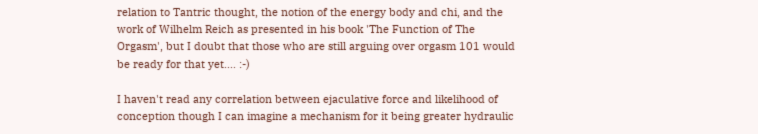relation to Tantric thought, the notion of the energy body and chi, and the work of Wilhelm Reich as presented in his book 'The Function of The Orgasm', but I doubt that those who are still arguing over orgasm 101 would be ready for that yet.... :-)

I haven't read any correlation between ejaculative force and likelihood of conception though I can imagine a mechanism for it being greater hydraulic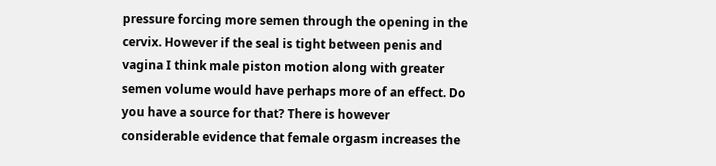pressure forcing more semen through the opening in the cervix. However if the seal is tight between penis and vagina I think male piston motion along with greater semen volume would have perhaps more of an effect. Do you have a source for that? There is however considerable evidence that female orgasm increases the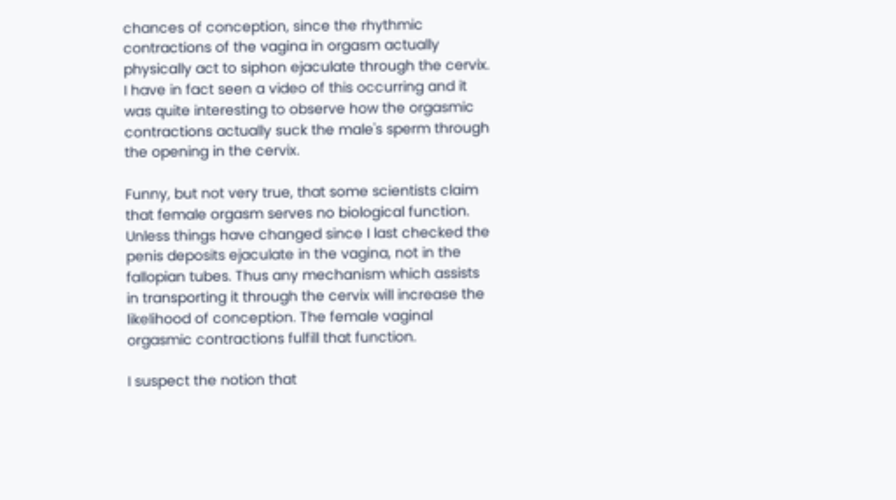chances of conception, since the rhythmic contractions of the vagina in orgasm actually physically act to siphon ejaculate through the cervix. I have in fact seen a video of this occurring and it was quite interesting to observe how the orgasmic contractions actually suck the male's sperm through the opening in the cervix.

Funny, but not very true, that some scientists claim that female orgasm serves no biological function. Unless things have changed since I last checked the penis deposits ejaculate in the vagina, not in the fallopian tubes. Thus any mechanism which assists in transporting it through the cervix will increase the likelihood of conception. The female vaginal orgasmic contractions fulfill that function.

I suspect the notion that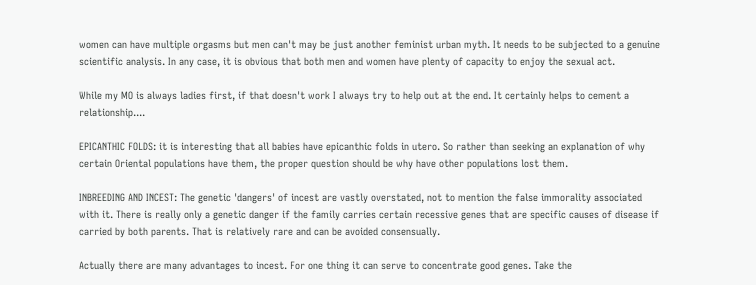women can have multiple orgasms but men can't may be just another feminist urban myth. It needs to be subjected to a genuine scientific analysis. In any case, it is obvious that both men and women have plenty of capacity to enjoy the sexual act.

While my MO is always ladies first, if that doesn't work I always try to help out at the end. It certainly helps to cement a relationship....

EPICANTHIC FOLDS: it is interesting that all babies have epicanthic folds in utero. So rather than seeking an explanation of why certain Oriental populations have them, the proper question should be why have other populations lost them.

INBREEDING AND INCEST: The genetic 'dangers' of incest are vastly overstated, not to mention the false immorality associated with it. There is really only a genetic danger if the family carries certain recessive genes that are specific causes of disease if carried by both parents. That is relatively rare and can be avoided consensually.

Actually there are many advantages to incest. For one thing it can serve to concentrate good genes. Take the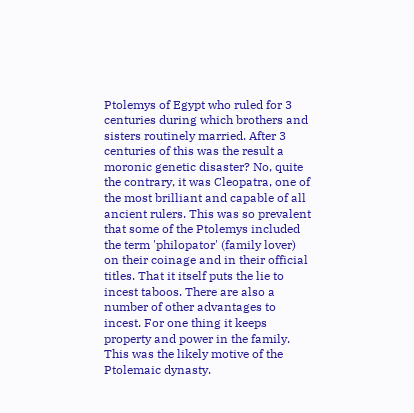Ptolemys of Egypt who ruled for 3 centuries during which brothers and sisters routinely married. After 3 centuries of this was the result a moronic genetic disaster? No, quite the contrary, it was Cleopatra, one of the most brilliant and capable of all ancient rulers. This was so prevalent that some of the Ptolemys included the term 'philopator' (family lover) on their coinage and in their official titles. That it itself puts the lie to incest taboos. There are also a number of other advantages to incest. For one thing it keeps property and power in the family. This was the likely motive of the Ptolemaic dynasty.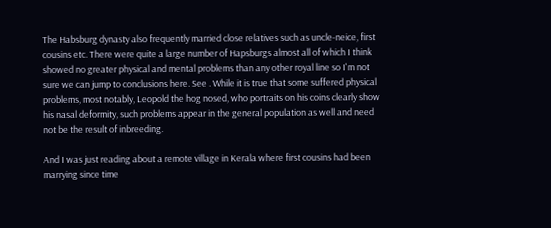The Habsburg dynasty also frequently married close relatives such as uncle-neice, first cousins etc. There were quite a large number of Hapsburgs almost all of which I think showed no greater physical and mental problems than any other royal line so I'm not sure we can jump to conclusions here. See . While it is true that some suffered physical problems, most notably, Leopold the hog nosed, who portraits on his coins clearly show his nasal deformity, such problems appear in the general population as well and need not be the result of inbreeding.

And I was just reading about a remote village in Kerala where first cousins had been marrying since time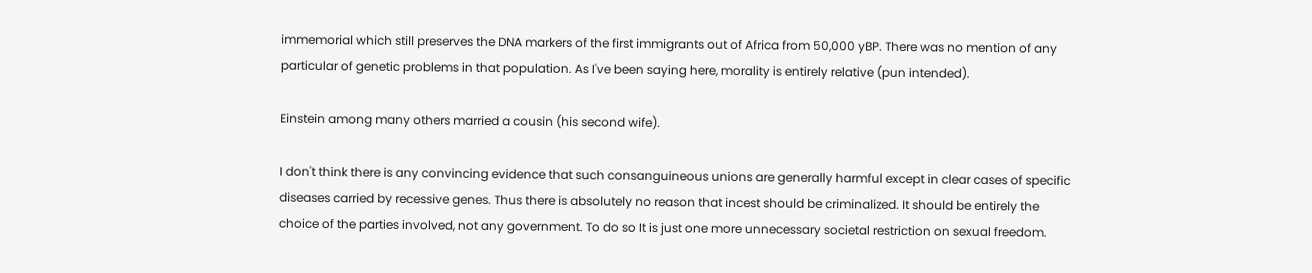immemorial which still preserves the DNA markers of the first immigrants out of Africa from 50,000 yBP. There was no mention of any particular of genetic problems in that population. As I've been saying here, morality is entirely relative (pun intended).

Einstein among many others married a cousin (his second wife).

I don't think there is any convincing evidence that such consanguineous unions are generally harmful except in clear cases of specific diseases carried by recessive genes. Thus there is absolutely no reason that incest should be criminalized. It should be entirely the choice of the parties involved, not any government. To do so It is just one more unnecessary societal restriction on sexual freedom.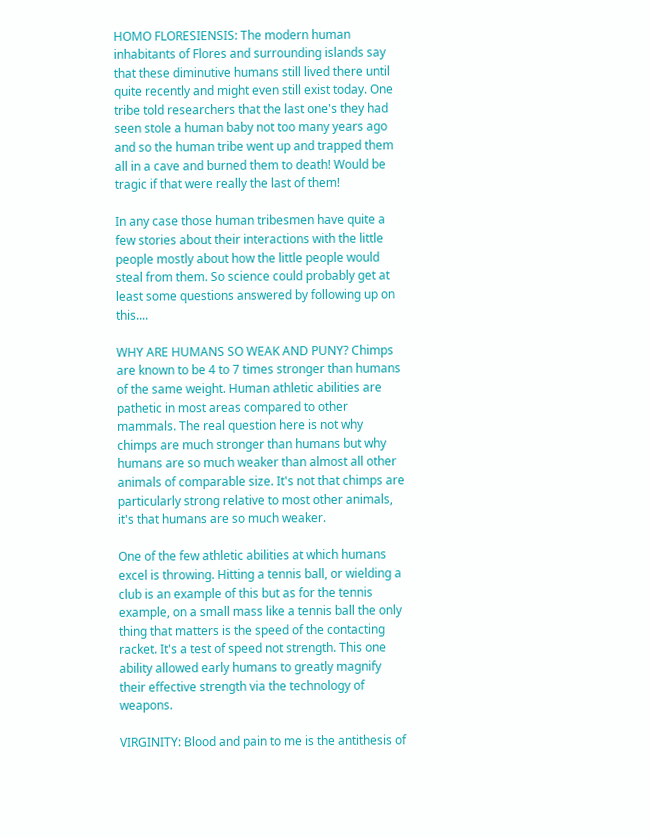HOMO FLORESIENSIS: The modern human inhabitants of Flores and surrounding islands say that these diminutive humans still lived there until quite recently and might even still exist today. One tribe told researchers that the last one's they had seen stole a human baby not too many years ago and so the human tribe went up and trapped them all in a cave and burned them to death! Would be tragic if that were really the last of them!

In any case those human tribesmen have quite a few stories about their interactions with the little people mostly about how the little people would steal from them. So science could probably get at least some questions answered by following up on this....

WHY ARE HUMANS SO WEAK AND PUNY? Chimps are known to be 4 to 7 times stronger than humans of the same weight. Human athletic abilities are pathetic in most areas compared to other mammals. The real question here is not why chimps are much stronger than humans but why humans are so much weaker than almost all other animals of comparable size. It's not that chimps are particularly strong relative to most other animals, it's that humans are so much weaker.

One of the few athletic abilities at which humans excel is throwing. Hitting a tennis ball, or wielding a club is an example of this but as for the tennis example, on a small mass like a tennis ball the only thing that matters is the speed of the contacting racket. It's a test of speed not strength. This one ability allowed early humans to greatly magnify their effective strength via the technology of weapons.

VIRGINITY: Blood and pain to me is the antithesis of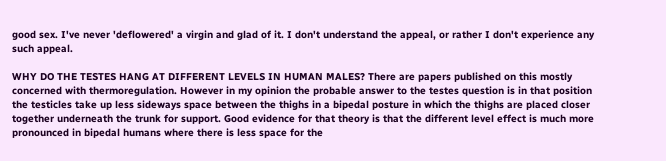good sex. I've never 'deflowered' a virgin and glad of it. I don't understand the appeal, or rather I don't experience any such appeal.

WHY DO THE TESTES HANG AT DIFFERENT LEVELS IN HUMAN MALES? There are papers published on this mostly concerned with thermoregulation. However in my opinion the probable answer to the testes question is in that position the testicles take up less sideways space between the thighs in a bipedal posture in which the thighs are placed closer together underneath the trunk for support. Good evidence for that theory is that the different level effect is much more pronounced in bipedal humans where there is less space for the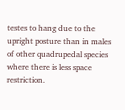testes to hang due to the upright posture than in males of other quadrupedal species where there is less space restriction.